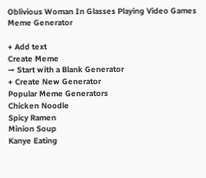Oblivious Woman In Glasses Playing Video Games Meme Generator

+ Add text
Create Meme
→ Start with a Blank Generator
+ Create New Generator
Popular Meme Generators
Chicken Noodle
Spicy Ramen
Minion Soup
Kanye Eating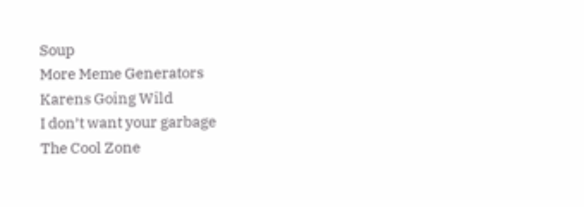Soup
More Meme Generators
Karens Going Wild
I don’t want your garbage
The Cool Zone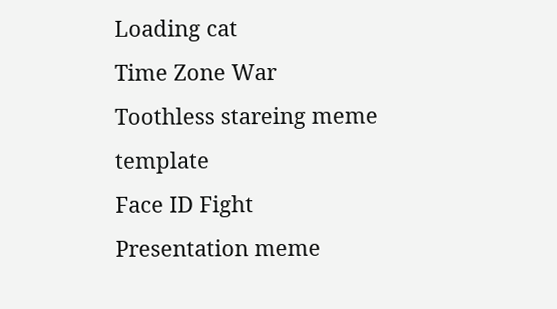Loading cat
Time Zone War
Toothless stareing meme template
Face ID Fight
Presentation meme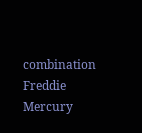combination
Freddie Mercury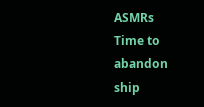ASMRs
Time to abandon ship